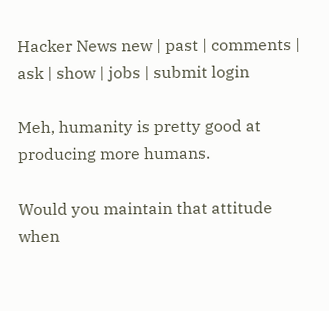Hacker News new | past | comments | ask | show | jobs | submit login

Meh, humanity is pretty good at producing more humans.

Would you maintain that attitude when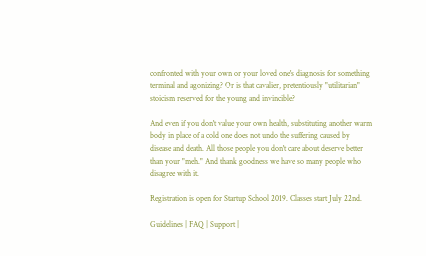confronted with your own or your loved one's diagnosis for something terminal and agonizing? Or is that cavalier, pretentiously "utilitarian" stoicism reserved for the young and invincible?

And even if you don't value your own health, substituting another warm body in place of a cold one does not undo the suffering caused by disease and death. All those people you don't care about deserve better than your "meh." And thank goodness we have so many people who disagree with it.

Registration is open for Startup School 2019. Classes start July 22nd.

Guidelines | FAQ | Support |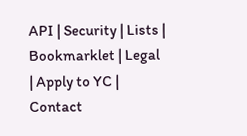API | Security | Lists | Bookmarklet | Legal | Apply to YC | Contact